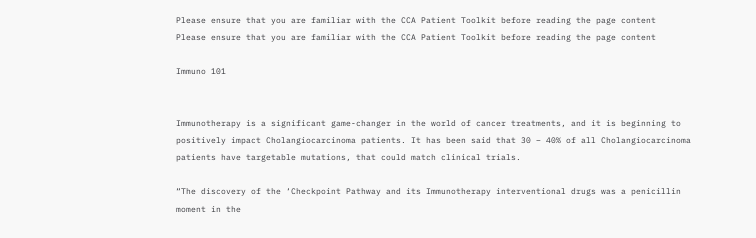Please ensure that you are familiar with the CCA Patient Toolkit before reading the page content
Please ensure that you are familiar with the CCA Patient Toolkit before reading the page content

Immuno 101


Immunotherapy is a significant game-changer in the world of cancer treatments, and it is beginning to positively impact Cholangiocarcinoma patients. It has been said that 30 – 40% of all Cholangiocarcinoma patients have targetable mutations, that could match clinical trials.

“The discovery of the ‘Checkpoint Pathway and its Immunotherapy interventional drugs was a penicillin moment in the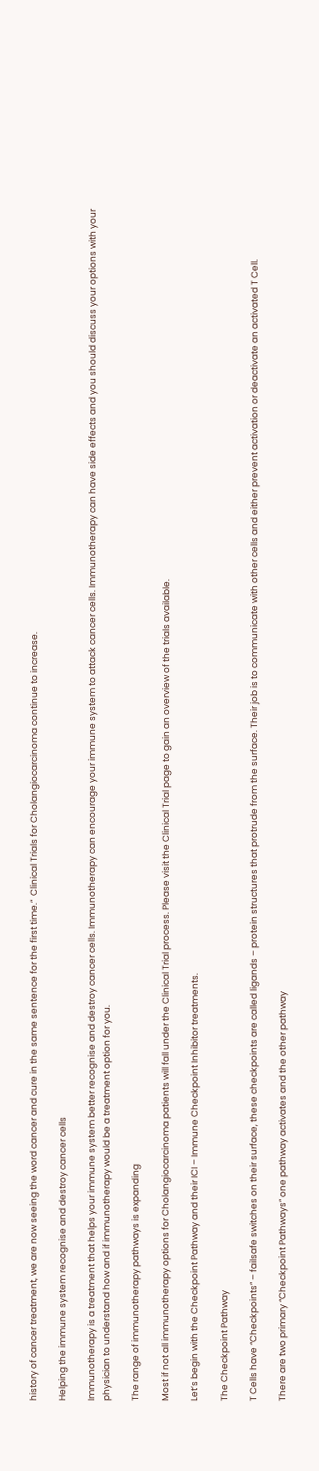history of cancer treatment, we are now seeing the word cancer and cure in the same sentence for the first time.”  Clinical Trials for Cholangiocarcinoma continue to increase.

Helping the immune system recognise and destroy cancer cells

Immunotherapy is a treatment that helps your immune system better recognise and destroy cancer cells. Immunotherapy can encourage your immune system to attack cancer cells. Immunotherapy can have side effects and you should discuss your options with your physician to understand how and if immunotherapy would be a treatment option for you.

The range of immunotherapy pathways is expanding

Most if not all immunotherapy options for Cholangiocarcinoma patients will fall under the Clinical Trial process. Please visit the Clinical Trial page to gain an overview of the trials available.

Let’s begin with the Checkpoint Pathway and their ICI – Immune Checkpoint Inhibitor treatments.

The Checkpoint Pathway

T Cells have “Checkpoints” – failsafe switches on their surface, these checkpoints are called ligands – protein structures that protrude from the surface. Their job is to communicate with other cells and either prevent activation or deactivate an activated T Cell.

There are two primary “Checkpoint Pathways” one pathway activates and the other pathway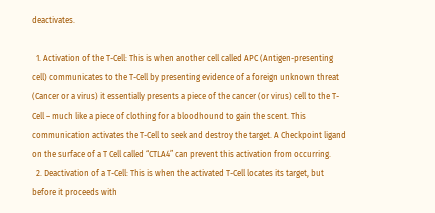deactivates.

  1. Activation of the T-Cell: This is when another cell called APC (Antigen-presenting cell) communicates to the T-Cell by presenting evidence of a foreign unknown threat (Cancer or a virus) it essentially presents a piece of the cancer (or virus) cell to the T-Cell – much like a piece of clothing for a bloodhound to gain the scent. This communication activates the T-Cell to seek and destroy the target. A Checkpoint ligand on the surface of a T Cell called “CTLA4” can prevent this activation from occurring.
  2. Deactivation of a T-Cell: This is when the activated T-Cell locates its target, but before it proceeds with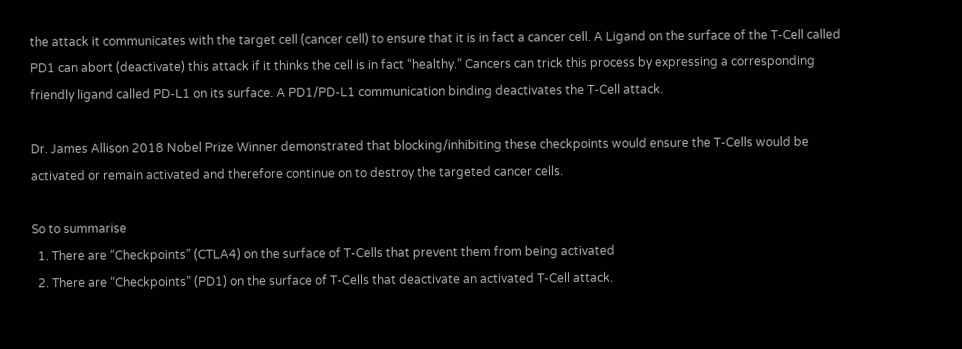the attack it communicates with the target cell (cancer cell) to ensure that it is in fact a cancer cell. A Ligand on the surface of the T-Cell called PD1 can abort (deactivate) this attack if it thinks the cell is in fact “healthy.” Cancers can trick this process by expressing a corresponding friendly ligand called PD-L1 on its surface. A PD1/PD-L1 communication binding deactivates the T-Cell attack.

Dr. James Allison 2018 Nobel Prize Winner demonstrated that blocking/inhibiting these checkpoints would ensure the T-Cells would be activated or remain activated and therefore continue on to destroy the targeted cancer cells.

So to summarise
  1. There are “Checkpoints” (CTLA4) on the surface of T-Cells that prevent them from being activated
  2. There are “Checkpoints” (PD1) on the surface of T-Cells that deactivate an activated T-Cell attack.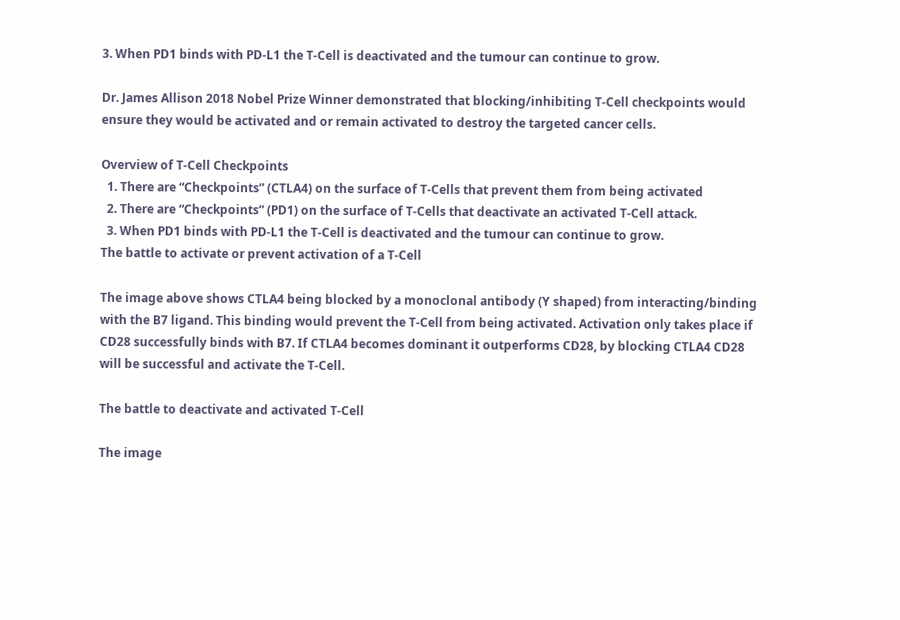3. When PD1 binds with PD-L1 the T-Cell is deactivated and the tumour can continue to grow.

Dr. James Allison 2018 Nobel Prize Winner demonstrated that blocking/inhibiting T-Cell checkpoints would ensure they would be activated and or remain activated to destroy the targeted cancer cells.

Overview of T-Cell Checkpoints
  1. There are “Checkpoints” (CTLA4) on the surface of T-Cells that prevent them from being activated
  2. There are “Checkpoints” (PD1) on the surface of T-Cells that deactivate an activated T-Cell attack.
  3. When PD1 binds with PD-L1 the T-Cell is deactivated and the tumour can continue to grow.
The battle to activate or prevent activation of a T-Cell

The image above shows CTLA4 being blocked by a monoclonal antibody (Y shaped) from interacting/binding with the B7 ligand. This binding would prevent the T-Cell from being activated. Activation only takes place if CD28 successfully binds with B7. If CTLA4 becomes dominant it outperforms CD28, by blocking CTLA4 CD28 will be successful and activate the T-Cell.

The battle to deactivate and activated T-Cell

The image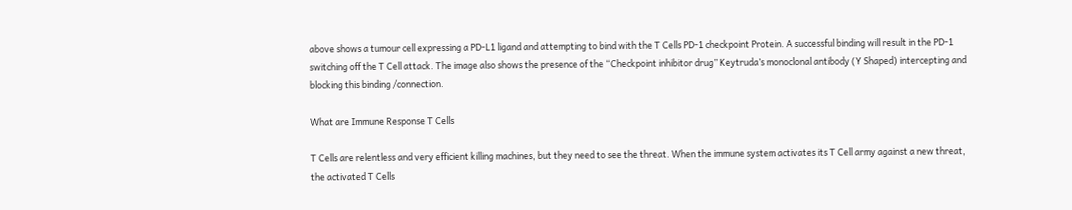above shows a tumour cell expressing a PD-L1 ligand and attempting to bind with the T Cells PD-1 checkpoint Protein. A successful binding will result in the PD-1 switching off the T Cell attack. The image also shows the presence of the “Checkpoint inhibitor drug” Keytruda’s monoclonal antibody (Y Shaped) intercepting and blocking this binding /connection.

What are Immune Response T Cells

T Cells are relentless and very efficient killing machines, but they need to see the threat. When the immune system activates its T Cell army against a new threat, the activated T Cells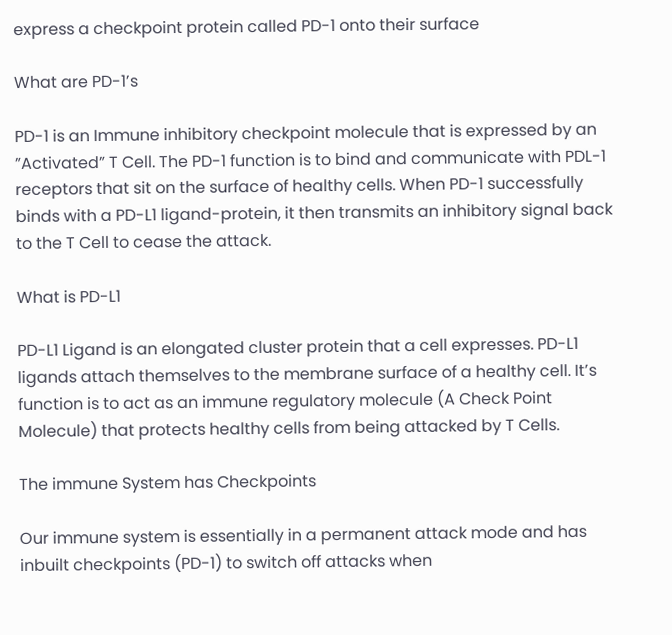express a checkpoint protein called PD-1 onto their surface

What are PD-1’s

PD-1 is an Immune inhibitory checkpoint molecule that is expressed by an ”Activated” T Cell. The PD-1 function is to bind and communicate with PDL-1 receptors that sit on the surface of healthy cells. When PD-1 successfully binds with a PD-L1 ligand-protein, it then transmits an inhibitory signal back to the T Cell to cease the attack.

What is PD-L1

PD-L1 Ligand is an elongated cluster protein that a cell expresses. PD-L1 ligands attach themselves to the membrane surface of a healthy cell. It’s function is to act as an immune regulatory molecule (A Check Point Molecule) that protects healthy cells from being attacked by T Cells.

The immune System has Checkpoints

Our immune system is essentially in a permanent attack mode and has inbuilt checkpoints (PD-1) to switch off attacks when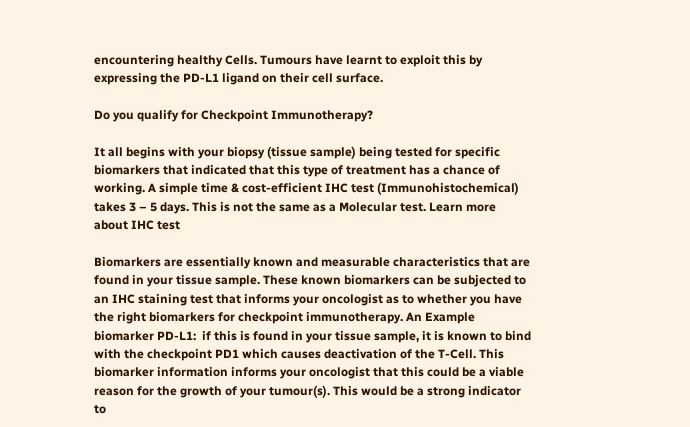encountering healthy Cells. Tumours have learnt to exploit this by expressing the PD-L1 ligand on their cell surface.

Do you qualify for Checkpoint Immunotherapy?

It all begins with your biopsy (tissue sample) being tested for specific biomarkers that indicated that this type of treatment has a chance of working. A simple time & cost-efficient IHC test (Immunohistochemical) takes 3 – 5 days. This is not the same as a Molecular test. Learn more about IHC test

Biomarkers are essentially known and measurable characteristics that are found in your tissue sample. These known biomarkers can be subjected to an IHC staining test that informs your oncologist as to whether you have the right biomarkers for checkpoint immunotherapy. An Example biomarker PD-L1:  if this is found in your tissue sample, it is known to bind with the checkpoint PD1 which causes deactivation of the T-Cell. This biomarker information informs your oncologist that this could be a viable reason for the growth of your tumour(s). This would be a strong indicator to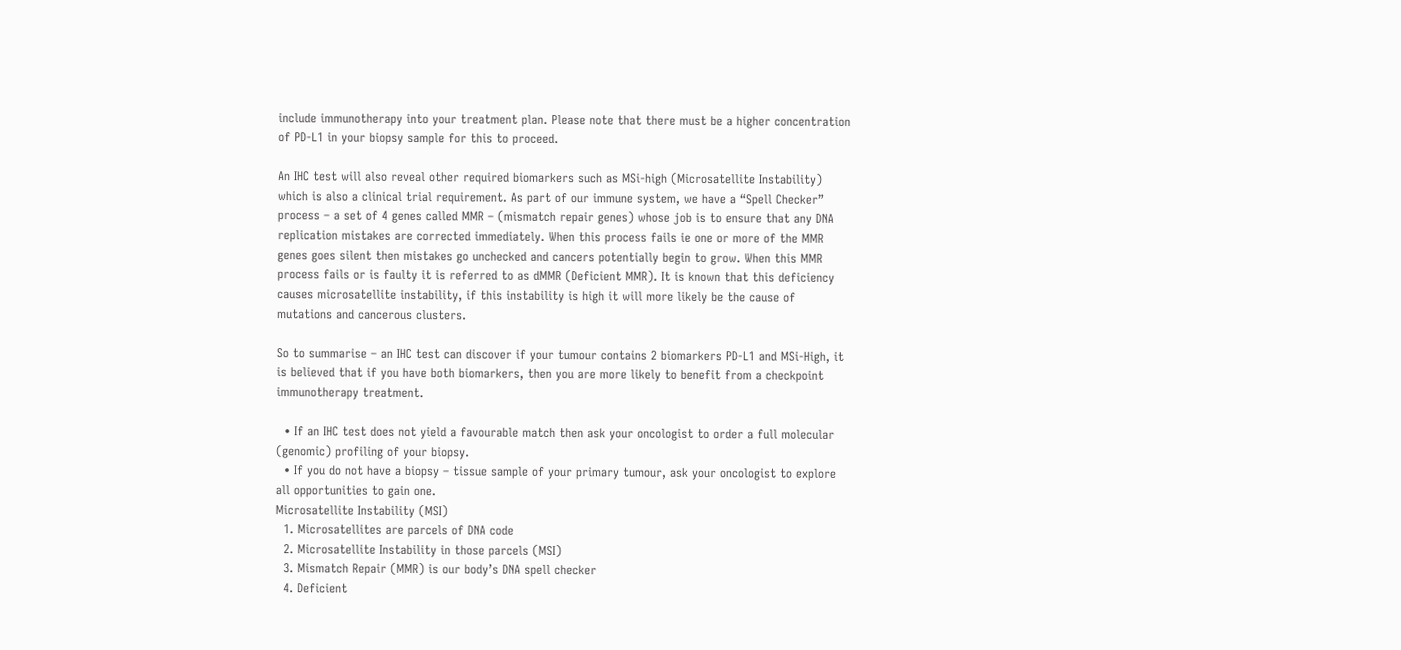include immunotherapy into your treatment plan. Please note that there must be a higher concentration of PD-L1 in your biopsy sample for this to proceed.

An IHC test will also reveal other required biomarkers such as MSi-high (Microsatellite Instability) which is also a clinical trial requirement. As part of our immune system, we have a “Spell Checker” process – a set of 4 genes called MMR – (mismatch repair genes) whose job is to ensure that any DNA replication mistakes are corrected immediately. When this process fails ie one or more of the MMR genes goes silent then mistakes go unchecked and cancers potentially begin to grow. When this MMR process fails or is faulty it is referred to as dMMR (Deficient MMR). It is known that this deficiency causes microsatellite instability, if this instability is high it will more likely be the cause of mutations and cancerous clusters.

So to summarise – an IHC test can discover if your tumour contains 2 biomarkers PD-L1 and MSi-High, it is believed that if you have both biomarkers, then you are more likely to benefit from a checkpoint immunotherapy treatment.

  • If an IHC test does not yield a favourable match then ask your oncologist to order a full molecular (genomic) profiling of your biopsy.
  • If you do not have a biopsy – tissue sample of your primary tumour, ask your oncologist to explore all opportunities to gain one.
Microsatellite Instability (MSI)
  1. Microsatellites are parcels of DNA code
  2. Microsatellite Instability in those parcels (MSI)
  3. Mismatch Repair (MMR) is our body’s DNA spell checker
  4. Deficient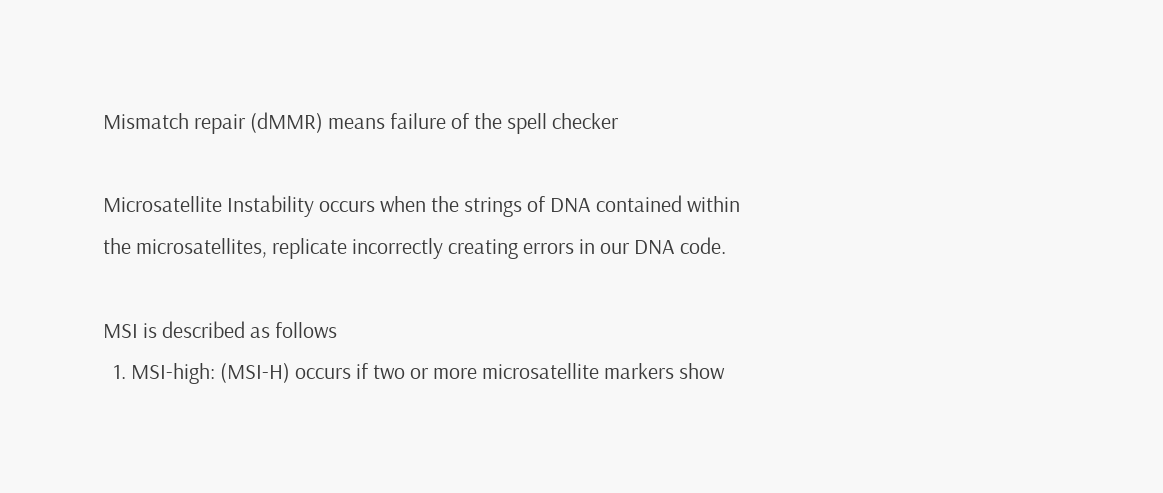Mismatch repair (dMMR) means failure of the spell checker

Microsatellite Instability occurs when the strings of DNA contained within the microsatellites, replicate incorrectly creating errors in our DNA code.

MSI is described as follows
  1. MSI-high: (MSI-H) occurs if two or more microsatellite markers show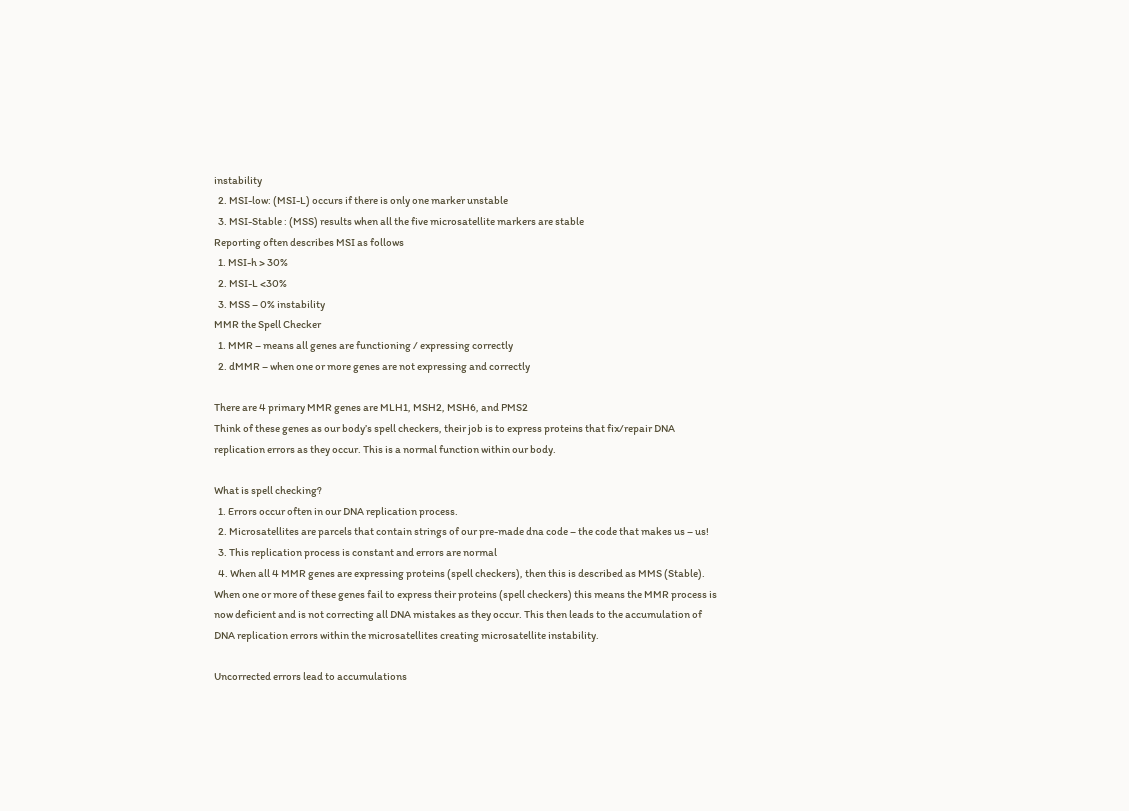instability
  2. MSI-low: (MSI-L) occurs if there is only one marker unstable
  3. MSI-Stable : (MSS) results when all the five microsatellite markers are stable
Reporting often describes MSI as follows
  1. MSI-h > 30%
  2. MSI-L <30%
  3. MSS – 0% instability
MMR the Spell Checker
  1. MMR – means all genes are functioning / expressing correctly
  2. dMMR – when one or more genes are not expressing and correctly

There are 4 primary MMR genes are MLH1, MSH2, MSH6, and PMS2
Think of these genes as our body’s spell checkers, their job is to express proteins that fix/repair DNA replication errors as they occur. This is a normal function within our body.

What is spell checking?
  1. Errors occur often in our DNA replication process.
  2. Microsatellites are parcels that contain strings of our pre-made dna code – the code that makes us – us!
  3. This replication process is constant and errors are normal
  4. When all 4 MMR genes are expressing proteins (spell checkers), then this is described as MMS (Stable).
When one or more of these genes fail to express their proteins (spell checkers) this means the MMR process is now deficient and is not correcting all DNA mistakes as they occur. This then leads to the accumulation of DNA replication errors within the microsatellites creating microsatellite instability.

Uncorrected errors lead to accumulations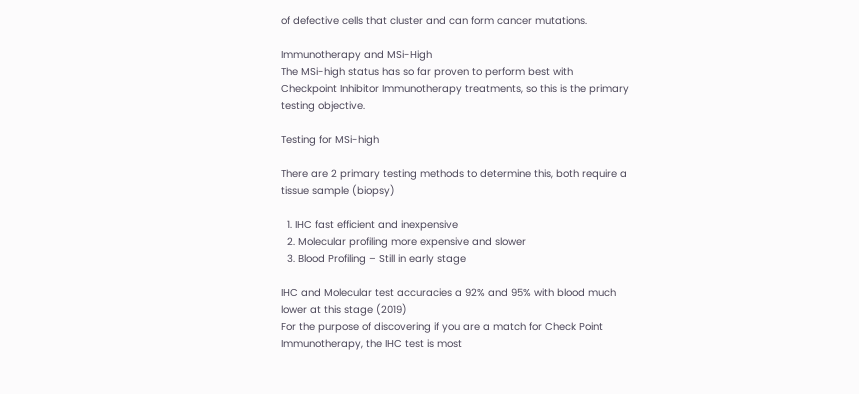of defective cells that cluster and can form cancer mutations.

Immunotherapy and MSi-High
The MSi-high status has so far proven to perform best with Checkpoint Inhibitor Immunotherapy treatments, so this is the primary testing objective.

Testing for MSi-high

There are 2 primary testing methods to determine this, both require a tissue sample (biopsy)

  1. IHC fast efficient and inexpensive
  2. Molecular profiling more expensive and slower
  3. Blood Profiling – Still in early stage

IHC and Molecular test accuracies a 92% and 95% with blood much lower at this stage (2019)
For the purpose of discovering if you are a match for Check Point Immunotherapy, the IHC test is most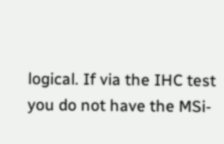logical. If via the IHC test you do not have the MSi-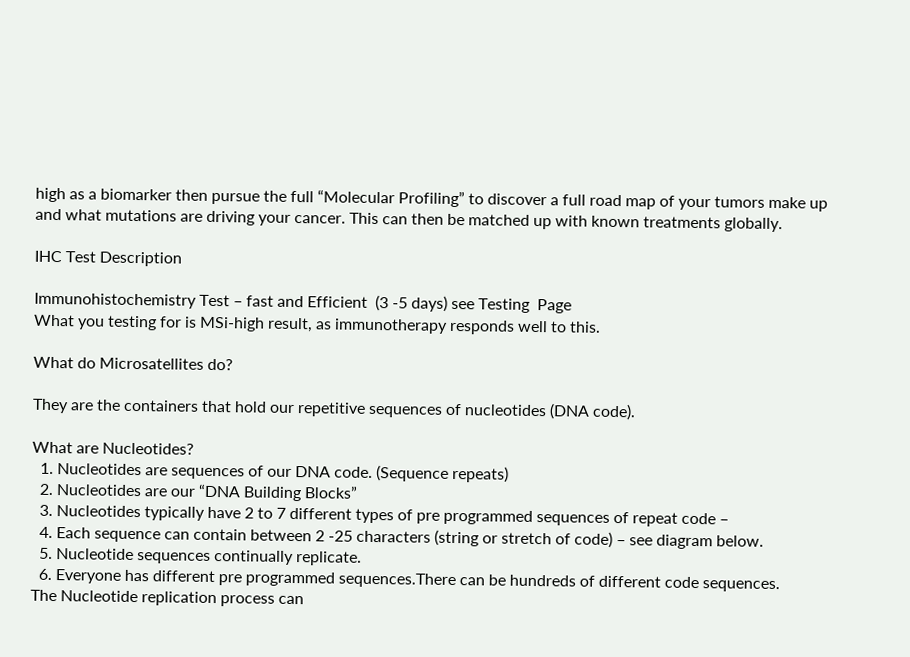high as a biomarker then pursue the full “Molecular Profiling” to discover a full road map of your tumors make up and what mutations are driving your cancer. This can then be matched up with known treatments globally.

IHC Test Description

Immunohistochemistry Test – fast and Efficient  (3 -5 days) see Testing  Page
What you testing for is MSi-high result, as immunotherapy responds well to this.

What do Microsatellites do?

They are the containers that hold our repetitive sequences of nucleotides (DNA code).

What are Nucleotides?
  1. Nucleotides are sequences of our DNA code. (Sequence repeats)
  2. Nucleotides are our “DNA Building Blocks”
  3. Nucleotides typically have 2 to 7 different types of pre programmed sequences of repeat code –
  4. Each sequence can contain between 2 -25 characters (string or stretch of code) – see diagram below.
  5. Nucleotide sequences continually replicate.
  6. Everyone has different pre programmed sequences.There can be hundreds of different code sequences.
The Nucleotide replication process can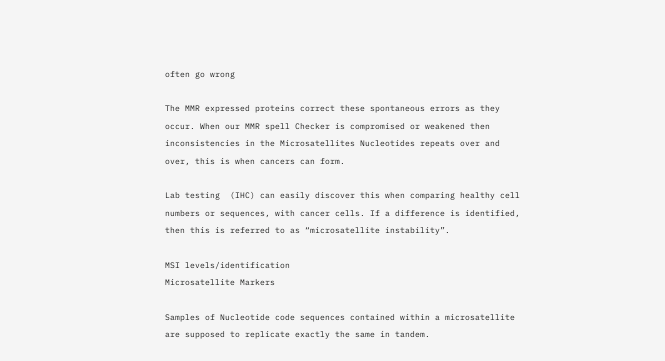often go wrong

The MMR expressed proteins correct these spontaneous errors as they occur. When our MMR spell Checker is compromised or weakened then inconsistencies in the Microsatellites Nucleotides repeats over and over, this is when cancers can form.

Lab testing  (IHC) can easily discover this when comparing healthy cell numbers or sequences, with cancer cells. If a difference is identified, then this is referred to as “microsatellite instability”.

MSI levels/identification
Microsatellite Markers

Samples of Nucleotide code sequences contained within a microsatellite are supposed to replicate exactly the same in tandem.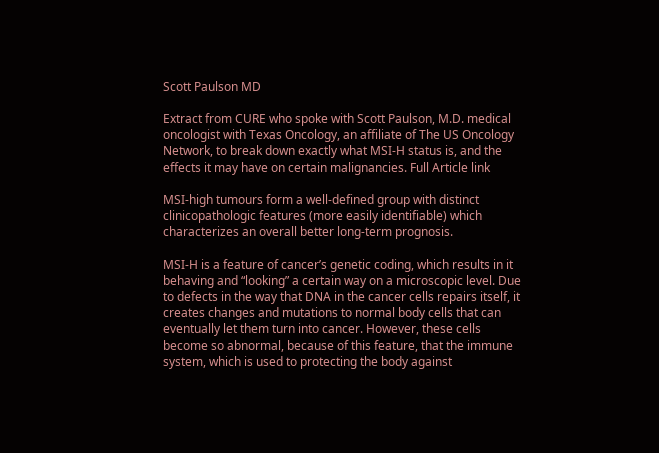Scott Paulson MD

Extract from CURE who spoke with Scott Paulson, M.D. medical oncologist with Texas Oncology, an affiliate of The US Oncology Network, to break down exactly what MSI-H status is, and the effects it may have on certain malignancies. Full Article link

MSI-high tumours form a well-defined group with distinct clinicopathologic features (more easily identifiable) which characterizes an overall better long-term prognosis.

MSI-H is a feature of cancer’s genetic coding, which results in it behaving and “looking” a certain way on a microscopic level. Due to defects in the way that DNA in the cancer cells repairs itself, it creates changes and mutations to normal body cells that can eventually let them turn into cancer. However, these cells become so abnormal, because of this feature, that the immune system, which is used to protecting the body against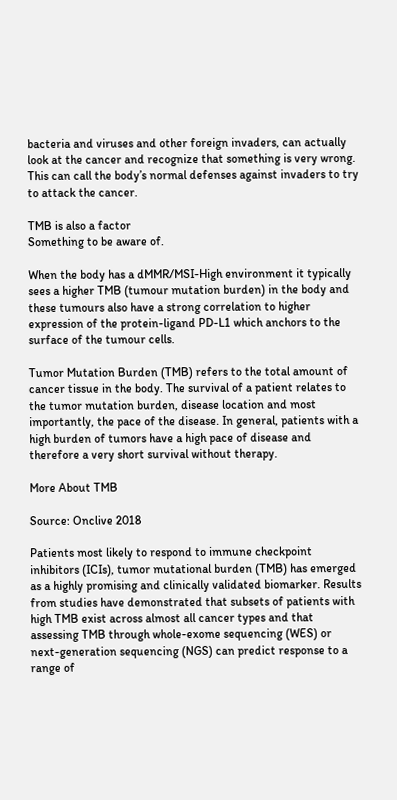bacteria and viruses and other foreign invaders, can actually look at the cancer and recognize that something is very wrong. This can call the body’s normal defenses against invaders to try to attack the cancer.

TMB is also a factor
Something to be aware of.

When the body has a dMMR/MSI-High environment it typically sees a higher TMB (tumour mutation burden) in the body and these tumours also have a strong correlation to higher expression of the protein-ligand PD-L1 which anchors to the surface of the tumour cells.

Tumor Mutation Burden (TMB) refers to the total amount of cancer tissue in the body. The survival of a patient relates to the tumor mutation burden, disease location and most importantly, the pace of the disease. In general, patients with a high burden of tumors have a high pace of disease and therefore a very short survival without therapy.

More About TMB

Source: Onclive 2018

Patients most likely to respond to immune checkpoint inhibitors (ICIs), tumor mutational burden (TMB) has emerged as a highly promising and clinically validated biomarker. Results from studies have demonstrated that subsets of patients with high TMB exist across almost all cancer types and that assessing TMB through whole-exome sequencing (WES) or next-generation sequencing (NGS) can predict response to a range of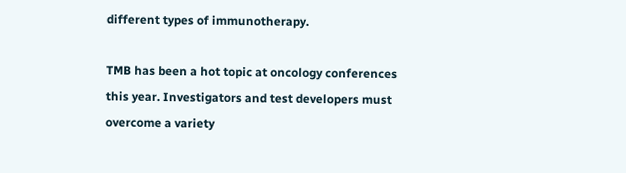different types of immunotherapy.

TMB has been a hot topic at oncology conferences this year. Investigators and test developers must overcome a variety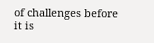of challenges before it is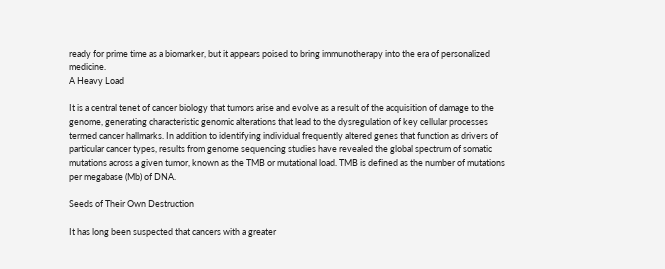ready for prime time as a biomarker, but it appears poised to bring immunotherapy into the era of personalized medicine.
A Heavy Load

It is a central tenet of cancer biology that tumors arise and evolve as a result of the acquisition of damage to the genome, generating characteristic genomic alterations that lead to the dysregulation of key cellular processes termed cancer hallmarks. In addition to identifying individual frequently altered genes that function as drivers of particular cancer types, results from genome sequencing studies have revealed the global spectrum of somatic mutations across a given tumor, known as the TMB or mutational load. TMB is defined as the number of mutations per megabase (Mb) of DNA.

Seeds of Their Own Destruction

It has long been suspected that cancers with a greater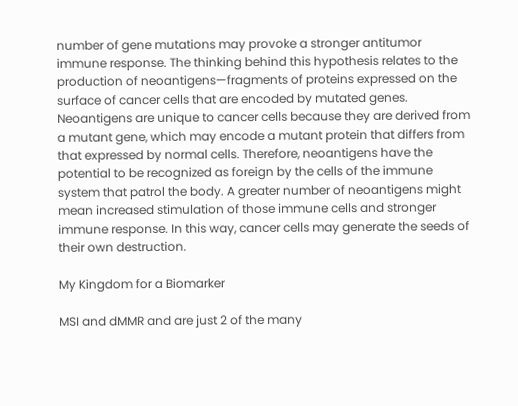number of gene mutations may provoke a stronger antitumor immune response. The thinking behind this hypothesis relates to the production of neoantigens—fragments of proteins expressed on the surface of cancer cells that are encoded by mutated genes. Neoantigens are unique to cancer cells because they are derived from a mutant gene, which may encode a mutant protein that differs from that expressed by normal cells. Therefore, neoantigens have the potential to be recognized as foreign by the cells of the immune system that patrol the body. A greater number of neoantigens might mean increased stimulation of those immune cells and stronger immune response. In this way, cancer cells may generate the seeds of their own destruction.

My Kingdom for a Biomarker

MSI and dMMR and are just 2 of the many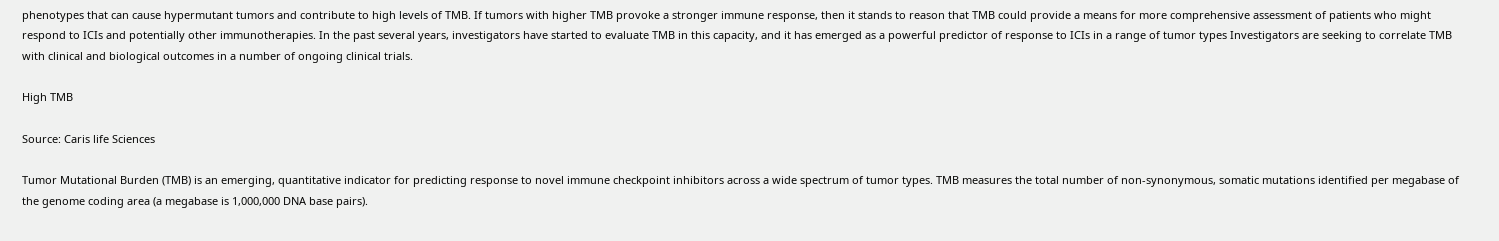phenotypes that can cause hypermutant tumors and contribute to high levels of TMB. If tumors with higher TMB provoke a stronger immune response, then it stands to reason that TMB could provide a means for more comprehensive assessment of patients who might respond to ICIs and potentially other immunotherapies. In the past several years, investigators have started to evaluate TMB in this capacity, and it has emerged as a powerful predictor of response to ICIs in a range of tumor types Investigators are seeking to correlate TMB with clinical and biological outcomes in a number of ongoing clinical trials.

High TMB

Source: Caris life Sciences

Tumor Mutational Burden (TMB) is an emerging, quantitative indicator for predicting response to novel immune checkpoint inhibitors across a wide spectrum of tumor types. TMB measures the total number of non-synonymous, somatic mutations identified per megabase of the genome coding area (a megabase is 1,000,000 DNA base pairs).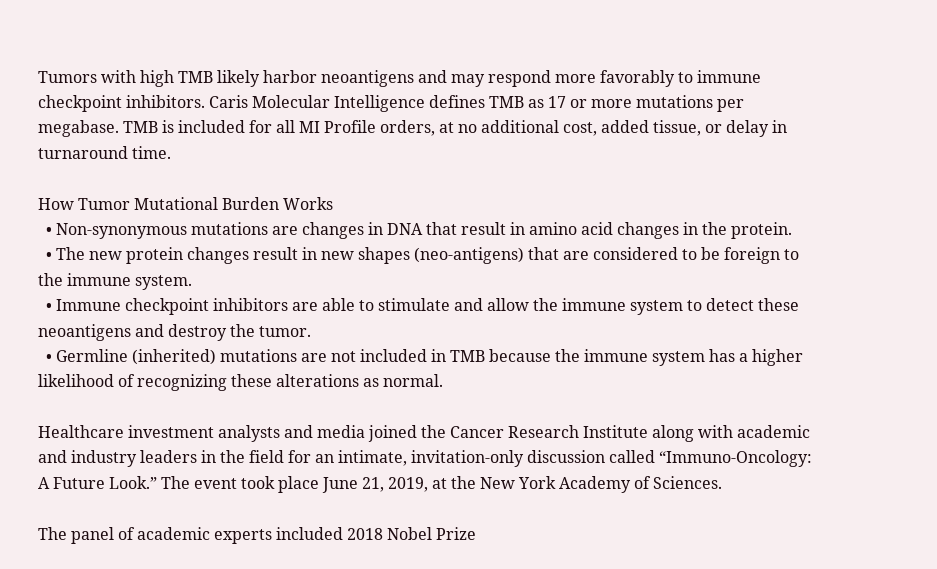Tumors with high TMB likely harbor neoantigens and may respond more favorably to immune checkpoint inhibitors. Caris Molecular Intelligence defines TMB as 17 or more mutations per megabase. TMB is included for all MI Profile orders, at no additional cost, added tissue, or delay in turnaround time.

How Tumor Mutational Burden Works
  • Non-synonymous mutations are changes in DNA that result in amino acid changes in the protein.
  • The new protein changes result in new shapes (neo-antigens) that are considered to be foreign to the immune system.
  • Immune checkpoint inhibitors are able to stimulate and allow the immune system to detect these neoantigens and destroy the tumor.
  • Germline (inherited) mutations are not included in TMB because the immune system has a higher likelihood of recognizing these alterations as normal.

Healthcare investment analysts and media joined the Cancer Research Institute along with academic and industry leaders in the field for an intimate, invitation-only discussion called “Immuno-Oncology: A Future Look.” The event took place June 21, 2019, at the New York Academy of Sciences.

The panel of academic experts included 2018 Nobel Prize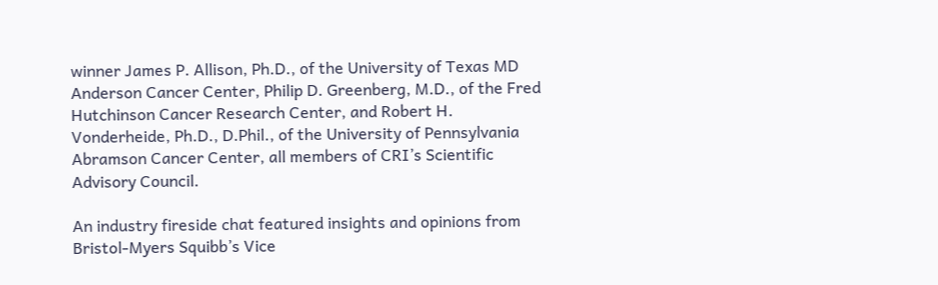winner James P. Allison, Ph.D., of the University of Texas MD Anderson Cancer Center, Philip D. Greenberg, M.D., of the Fred Hutchinson Cancer Research Center, and Robert H. Vonderheide, Ph.D., D.Phil., of the University of Pennsylvania Abramson Cancer Center, all members of CRI’s Scientific Advisory Council.

An industry fireside chat featured insights and opinions from Bristol-Myers Squibb’s Vice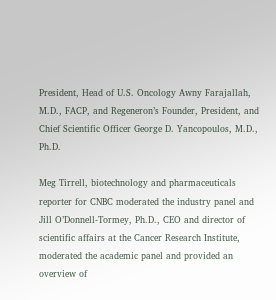President, Head of U.S. Oncology Awny Farajallah, M.D., FACP, and Regeneron’s Founder, President, and Chief Scientific Officer George D. Yancopoulos, M.D., Ph.D.

Meg Tirrell, biotechnology and pharmaceuticals reporter for CNBC moderated the industry panel and Jill O’Donnell-Tormey, Ph.D., CEO and director of scientific affairs at the Cancer Research Institute, moderated the academic panel and provided an overview of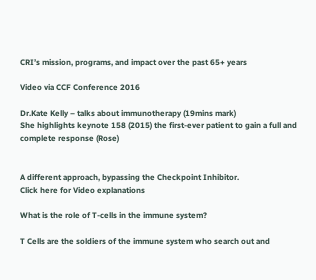CRI’s mission, programs, and impact over the past 65+ years

Video via CCF Conference 2016

Dr.Kate Kelly – talks about immunotherapy (19mins mark)
She highlights keynote 158 (2015) the first-ever patient to gain a full and complete response (Rose)


A different approach, bypassing the Checkpoint Inhibitor.
Click here for Video explanations

What is the role of T-cells in the immune system?

T Cells are the soldiers of the immune system who search out and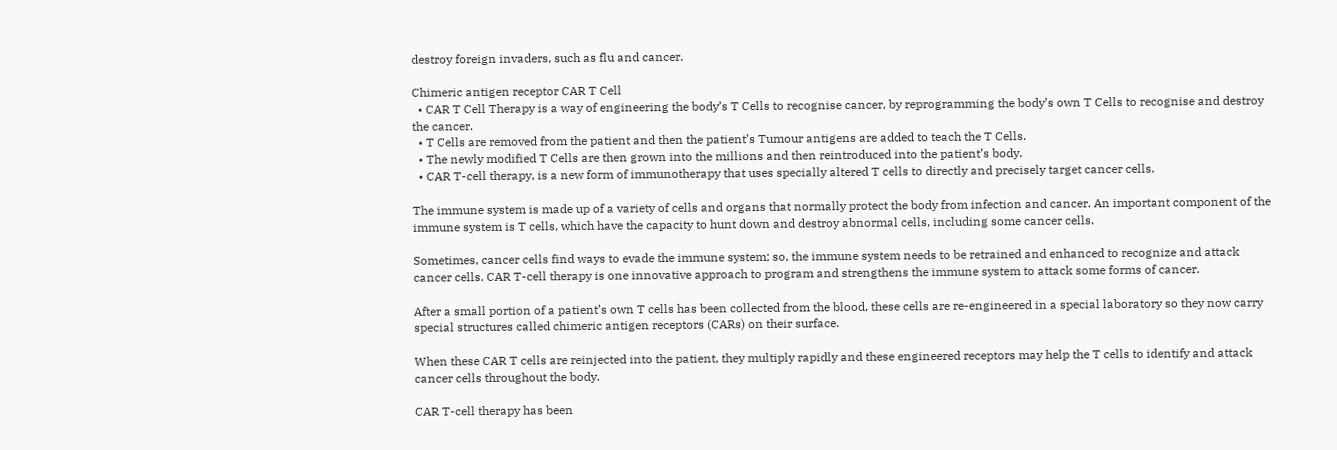destroy foreign invaders, such as flu and cancer.

Chimeric antigen receptor CAR T Cell
  • CAR T Cell Therapy is a way of engineering the body’s T Cells to recognise cancer, by reprogramming the body’s own T Cells to recognise and destroy the cancer.
  • T Cells are removed from the patient and then the patient’s Tumour antigens are added to teach the T Cells.
  • The newly modified T Cells are then grown into the millions and then reintroduced into the patient’s body.
  • CAR T-cell therapy, is a new form of immunotherapy that uses specially altered T cells to directly and precisely target cancer cells.

The immune system is made up of a variety of cells and organs that normally protect the body from infection and cancer. An important component of the immune system is T cells, which have the capacity to hunt down and destroy abnormal cells, including some cancer cells.

Sometimes, cancer cells find ways to evade the immune system; so, the immune system needs to be retrained and enhanced to recognize and attack cancer cells. CAR T-cell therapy is one innovative approach to program and strengthens the immune system to attack some forms of cancer.

After a small portion of a patient’s own T cells has been collected from the blood, these cells are re-engineered in a special laboratory so they now carry special structures called chimeric antigen receptors (CARs) on their surface.

When these CAR T cells are reinjected into the patient, they multiply rapidly and these engineered receptors may help the T cells to identify and attack cancer cells throughout the body.

CAR T-cell therapy has been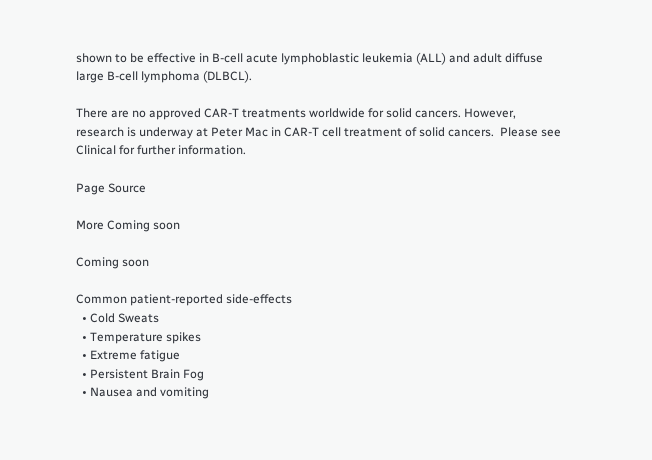shown to be effective in B-cell acute lymphoblastic leukemia (ALL) and adult diffuse large B-cell lymphoma (DLBCL).

There are no approved CAR-T treatments worldwide for solid cancers. However, research is underway at Peter Mac in CAR-T cell treatment of solid cancers.  Please see Clinical for further information.

Page Source

More Coming soon

Coming soon

Common patient-reported side-effects
  • Cold Sweats
  • Temperature spikes
  • Extreme fatigue
  • Persistent Brain Fog
  • Nausea and vomiting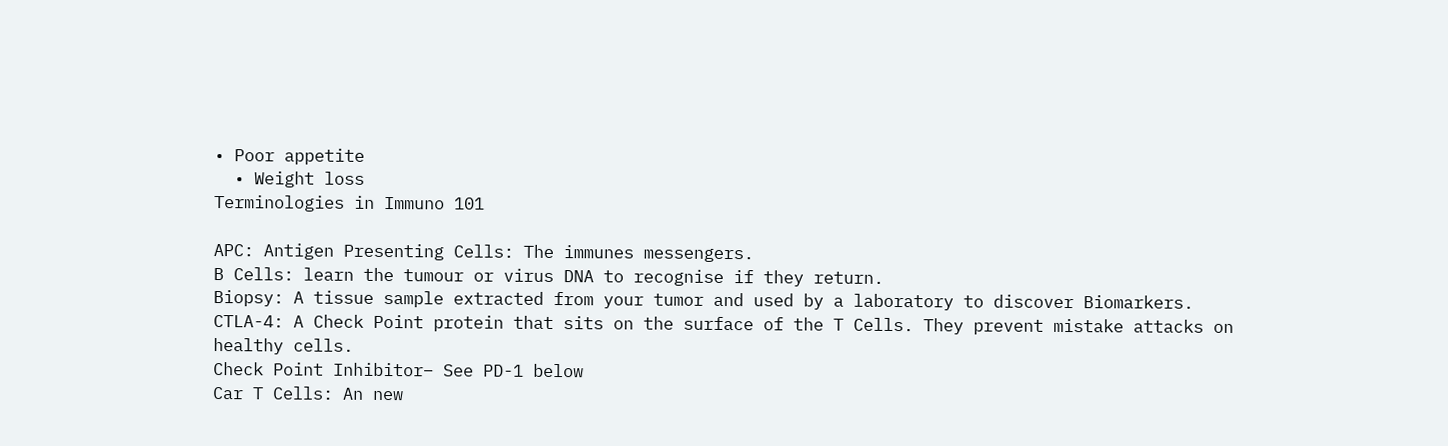• Poor appetite
  • Weight loss
Terminologies in Immuno 101

APC: Antigen Presenting Cells: The immunes messengers.
B Cells: learn the tumour or virus DNA to recognise if they return.
Biopsy: A tissue sample extracted from your tumor and used by a laboratory to discover Biomarkers.
CTLA-4: A Check Point protein that sits on the surface of the T Cells. They prevent mistake attacks on healthy cells.
Check Point Inhibitor– See PD-1 below
Car T Cells: An new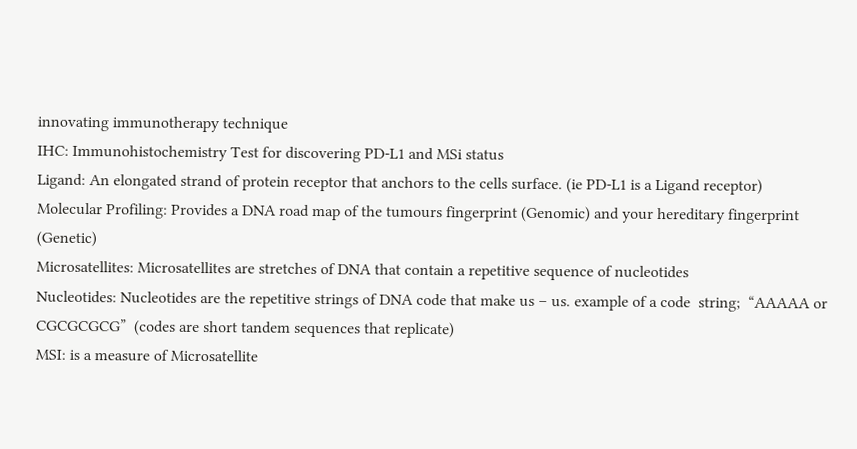innovating immunotherapy technique
IHC: Immunohistochemistry Test for discovering PD-L1 and MSi status
Ligand: An elongated strand of protein receptor that anchors to the cells surface. (ie PD-L1 is a Ligand receptor)
Molecular Profiling: Provides a DNA road map of the tumours fingerprint (Genomic) and your hereditary fingerprint (Genetic)
Microsatellites: Microsatellites are stretches of DNA that contain a repetitive sequence of nucleotides
Nucleotides: Nucleotides are the repetitive strings of DNA code that make us – us. example of a code  string;  “AAAAA or CGCGCGCG”  (codes are short tandem sequences that replicate)
MSI: is a measure of Microsatellite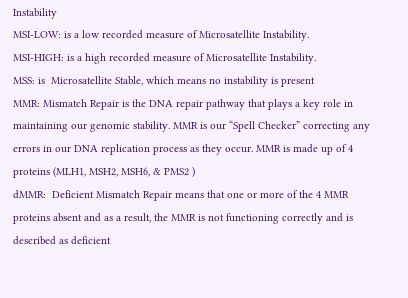Instability
MSI-LOW: is a low recorded measure of Microsatellite Instability.
MSI-HIGH: is a high recorded measure of Microsatellite Instability.
MSS: is  Microsatellite Stable, which means no instability is present
MMR: Mismatch Repair is the DNA repair pathway that plays a key role in maintaining our genomic stability. MMR is our “Spell Checker” correcting any errors in our DNA replication process as they occur. MMR is made up of 4 proteins (MLH1, MSH2, MSH6, & PMS2 )
dMMR:  Deficient Mismatch Repair means that one or more of the 4 MMR proteins absent and as a result, the MMR is not functioning correctly and is described as deficient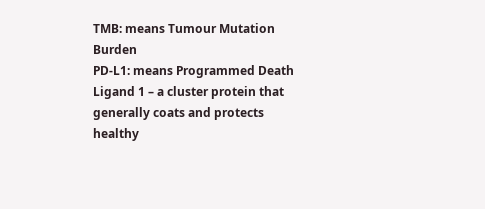TMB: means Tumour Mutation Burden
PD-L1: means Programmed Death Ligand 1 – a cluster protein that generally coats and protects healthy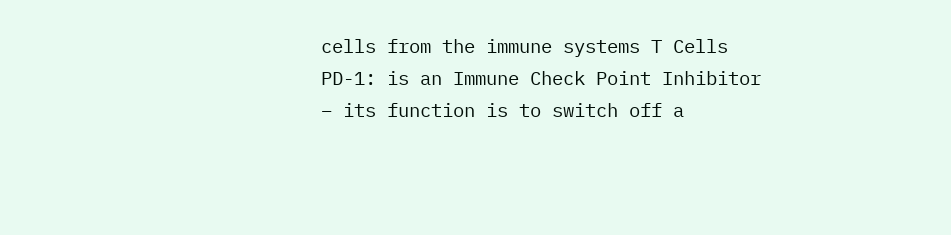cells from the immune systems T Cells
PD-1: is an Immune Check Point Inhibitor – its function is to switch off a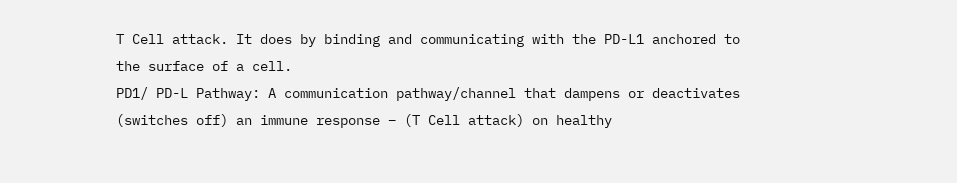T Cell attack. It does by binding and communicating with the PD-L1 anchored to the surface of a cell.
PD1/ PD-L Pathway: A communication pathway/channel that dampens or deactivates (switches off) an immune response – (T Cell attack) on healthy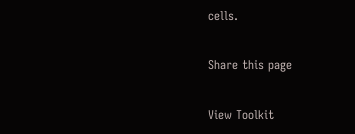cells.

Share this page

View Toolkit